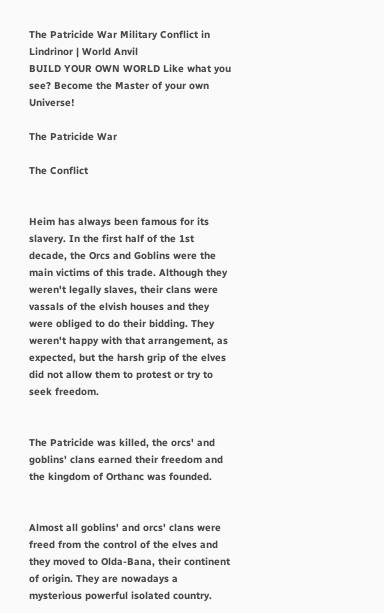The Patricide War Military Conflict in Lindrinor | World Anvil
BUILD YOUR OWN WORLD Like what you see? Become the Master of your own Universe!

The Patricide War

The Conflict


Heim has always been famous for its slavery. In the first half of the 1st decade, the Orcs and Goblins were the main victims of this trade. Although they weren't legally slaves, their clans were vassals of the elvish houses and they were obliged to do their bidding. They weren't happy with that arrangement, as expected, but the harsh grip of the elves did not allow them to protest or try to seek freedom.


The Patricide was killed, the orcs' and goblins' clans earned their freedom and the kingdom of Orthanc was founded.


Almost all goblins' and orcs' clans were freed from the control of the elves and they moved to Olda-Bana, their continent of origin. They are nowadays a mysterious powerful isolated country.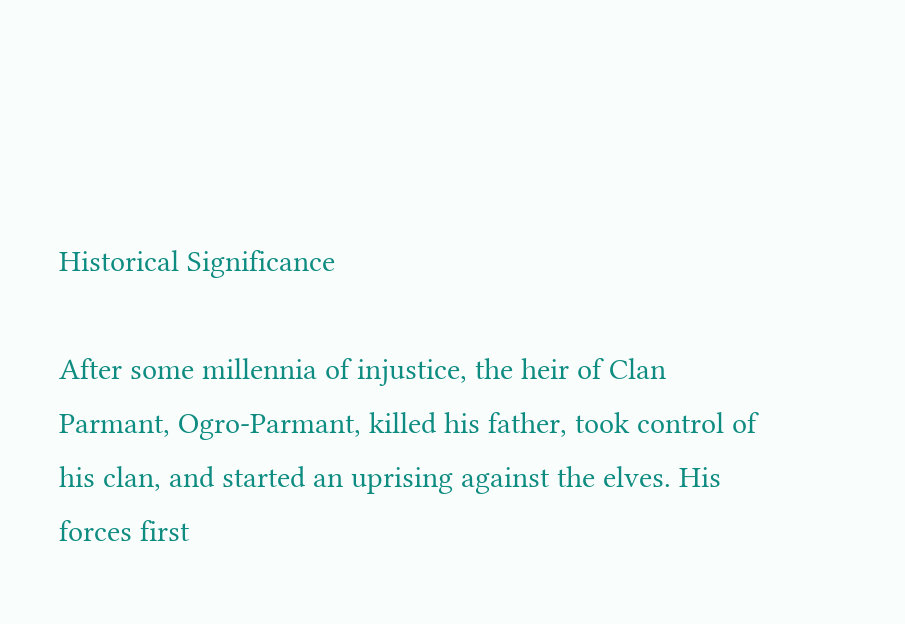Historical Significance

After some millennia of injustice, the heir of Clan Parmant, Ogro-Parmant, killed his father, took control of his clan, and started an uprising against the elves. His forces first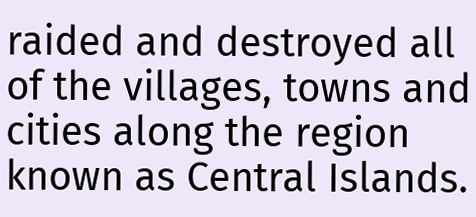raided and destroyed all of the villages, towns and cities along the region known as Central Islands.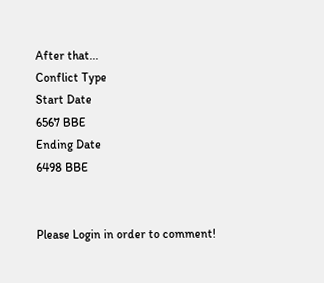After that...
Conflict Type
Start Date
6567 BBE
Ending Date
6498 BBE


Please Login in order to comment!